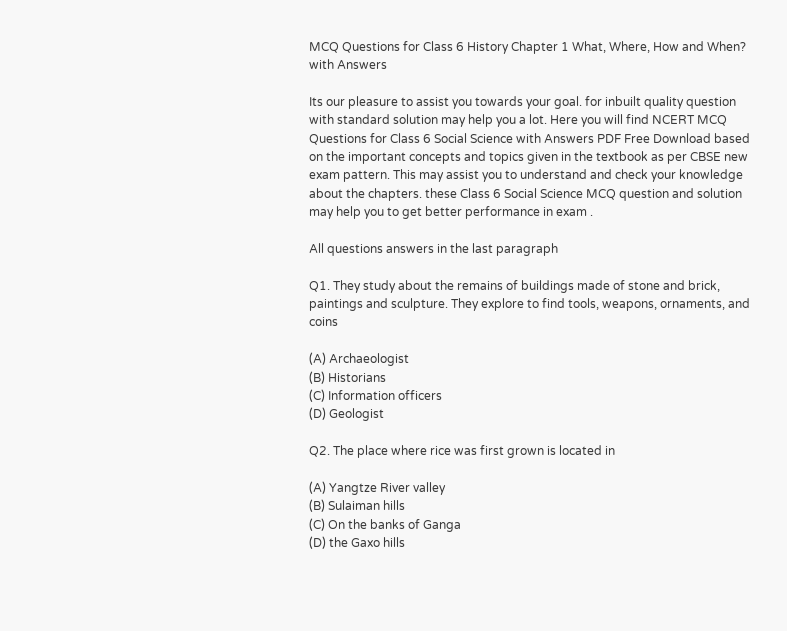MCQ Questions for Class 6 History Chapter 1 What, Where, How and When? with Answers

Its our pleasure to assist you towards your goal. for inbuilt quality question with standard solution may help you a lot. Here you will find NCERT MCQ Questions for Class 6 Social Science with Answers PDF Free Download based on the important concepts and topics given in the textbook as per CBSE new exam pattern. This may assist you to understand and check your knowledge about the chapters. these Class 6 Social Science MCQ question and solution may help you to get better performance in exam .

All questions answers in the last paragraph

Q1. They study about the remains of buildings made of stone and brick, paintings and sculpture. They explore to find tools, weapons, ornaments, and coins

(A) Archaeologist
(B) Historians
(C) Information officers
(D) Geologist

Q2. The place where rice was first grown is located in

(A) Yangtze River valley
(B) Sulaiman hills
(C) On the banks of Ganga
(D) the Gaxo hills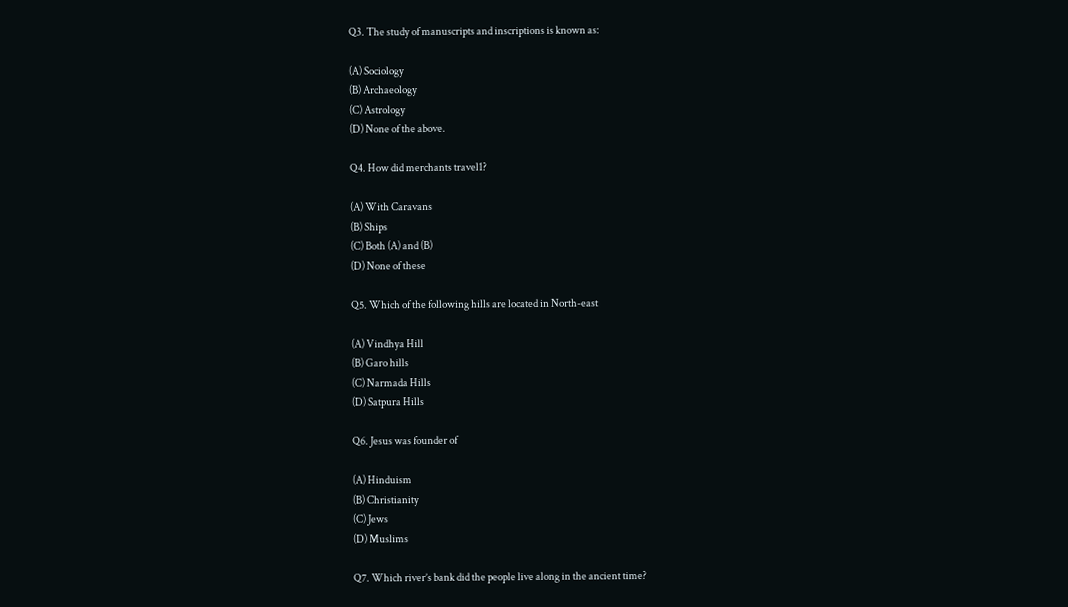Q3. The study of manuscripts and inscriptions is known as:

(A) Sociology
(B) Archaeology
(C) Astrology
(D) None of the above.

Q4. How did merchants travel1?

(A) With Caravans
(B) Ships
(C) Both (A) and (B)
(D) None of these

Q5. Which of the following hills are located in North-east

(A) Vindhya Hill
(B) Garo hills
(C) Narmada Hills
(D) Satpura Hills

Q6. Jesus was founder of

(A) Hinduism
(B) Christianity
(C) Jews
(D) Muslims

Q7. Which river’s bank did the people live along in the ancient time?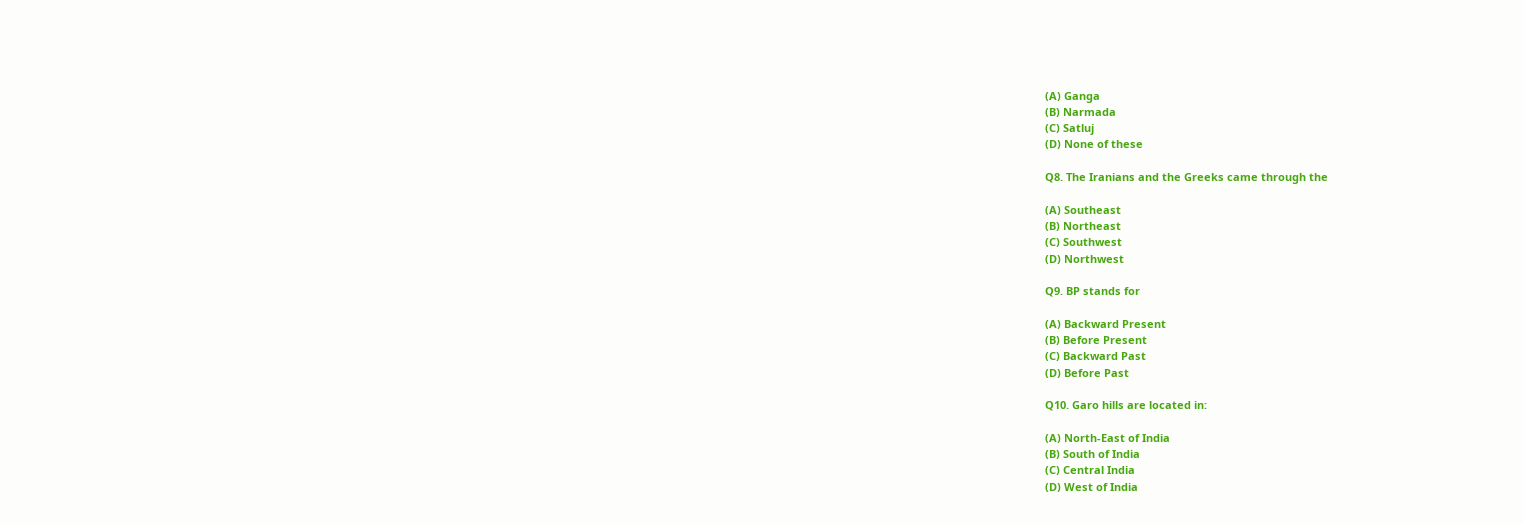(A) Ganga
(B) Narmada
(C) Satluj
(D) None of these

Q8. The Iranians and the Greeks came through the

(A) Southeast
(B) Northeast
(C) Southwest
(D) Northwest

Q9. BP stands for

(A) Backward Present
(B) Before Present
(C) Backward Past
(D) Before Past

Q10. Garo hills are located in:

(A) North-East of India
(B) South of India
(C) Central India
(D) West of India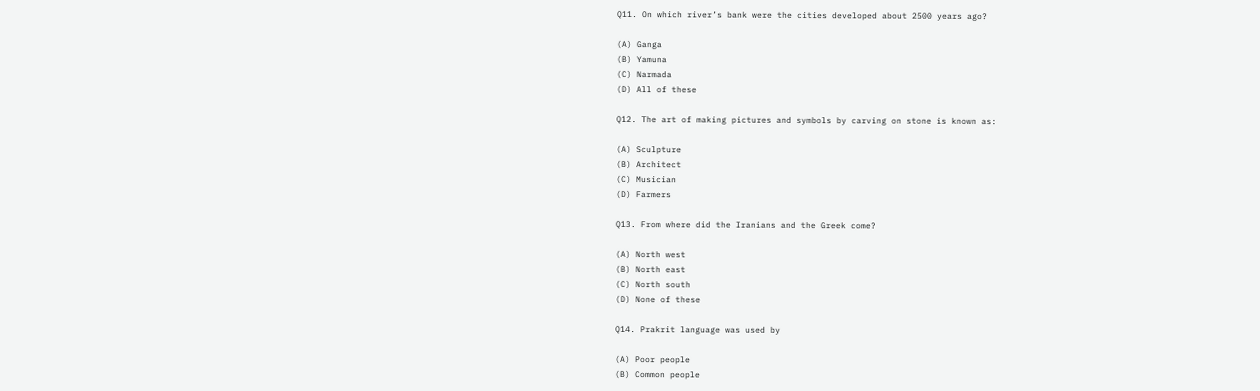Q11. On which river’s bank were the cities developed about 2500 years ago?

(A) Ganga
(B) Yamuna
(C) Narmada
(D) All of these

Q12. The art of making pictures and symbols by carving on stone is known as:

(A) Sculpture
(B) Architect
(C) Musician
(D) Farmers

Q13. From where did the Iranians and the Greek come?

(A) North west
(B) North east
(C) North south
(D) None of these

Q14. Prakrit language was used by

(A) Poor people
(B) Common people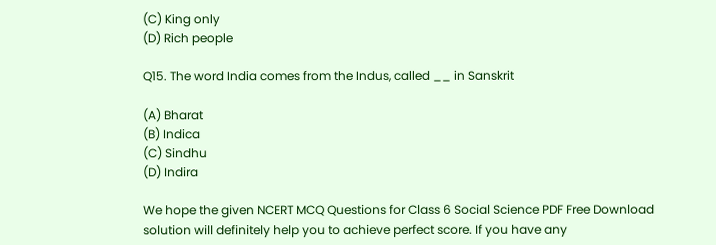(C) King only
(D) Rich people

Q15. The word India comes from the Indus, called __ in Sanskrit

(A) Bharat
(B) Indica
(C) Sindhu
(D) Indira

We hope the given NCERT MCQ Questions for Class 6 Social Science PDF Free Download solution will definitely help you to achieve perfect score. If you have any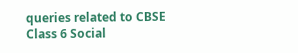queries related to CBSE Class 6 Social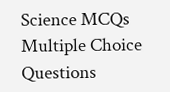Science MCQs Multiple Choice Questions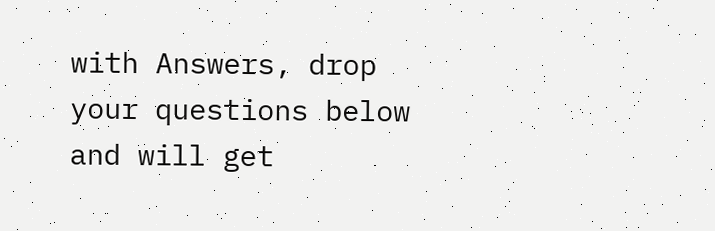with Answers, drop your questions below and will get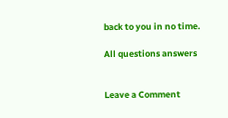back to you in no time.

All questions answers


Leave a Comment